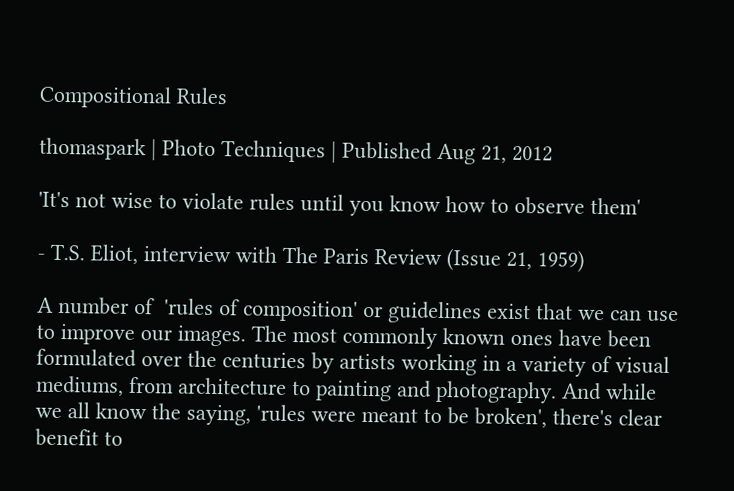Compositional Rules

thomaspark | Photo Techniques | Published Aug 21, 2012

'It's not wise to violate rules until you know how to observe them'

- T.S. Eliot, interview with The Paris Review (Issue 21, 1959)

A number of  'rules of composition' or guidelines exist that we can use to improve our images. The most commonly known ones have been formulated over the centuries by artists working in a variety of visual mediums, from architecture to painting and photography. And while we all know the saying, 'rules were meant to be broken', there's clear benefit to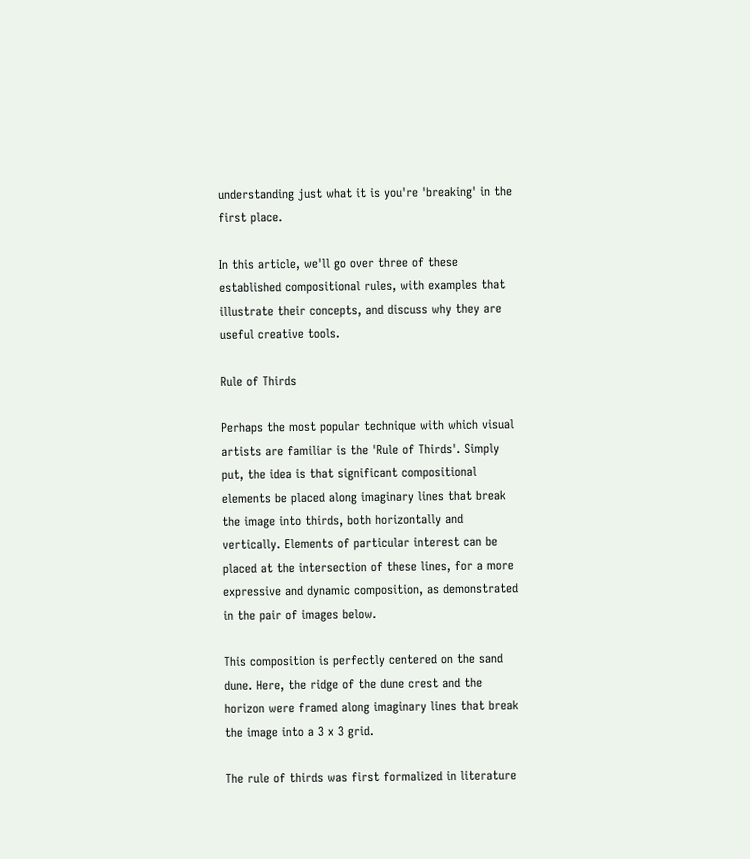understanding just what it is you're 'breaking' in the first place.

In this article, we'll go over three of these established compositional rules, with examples that illustrate their concepts, and discuss why they are useful creative tools.

Rule of Thirds

Perhaps the most popular technique with which visual artists are familiar is the 'Rule of Thirds'. Simply put, the idea is that significant compositional elements be placed along imaginary lines that break the image into thirds, both horizontally and vertically. Elements of particular interest can be placed at the intersection of these lines, for a more expressive and dynamic composition, as demonstrated in the pair of images below.

This composition is perfectly centered on the sand dune. Here, the ridge of the dune crest and the horizon were framed along imaginary lines that break the image into a 3 x 3 grid.

The rule of thirds was first formalized in literature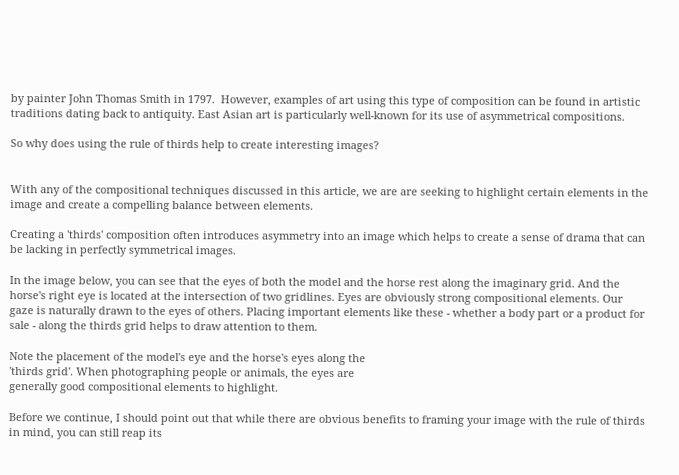by painter John Thomas Smith in 1797.  However, examples of art using this type of composition can be found in artistic traditions dating back to antiquity. East Asian art is particularly well-known for its use of asymmetrical compositions.

So why does using the rule of thirds help to create interesting images?


With any of the compositional techniques discussed in this article, we are are seeking to highlight certain elements in the image and create a compelling balance between elements.

Creating a 'thirds' composition often introduces asymmetry into an image which helps to create a sense of drama that can be lacking in perfectly symmetrical images.

In the image below, you can see that the eyes of both the model and the horse rest along the imaginary grid. And the horse's right eye is located at the intersection of two gridlines. Eyes are obviously strong compositional elements. Our gaze is naturally drawn to the eyes of others. Placing important elements like these - whether a body part or a product for sale - along the thirds grid helps to draw attention to them.

Note the placement of the model's eye and the horse's eyes along the
'thirds grid'. When photographing people or animals, the eyes are
generally good compositional elements to highlight.

Before we continue, I should point out that while there are obvious benefits to framing your image with the rule of thirds in mind, you can still reap its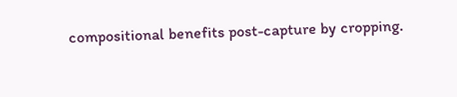compositional benefits post-capture by cropping.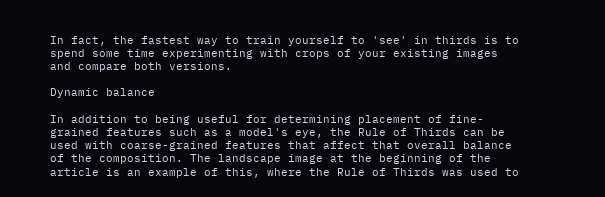In fact, the fastest way to train yourself to 'see' in thirds is to spend some time experimenting with crops of your existing images and compare both versions.

Dynamic balance

In addition to being useful for determining placement of fine-grained features such as a model's eye, the Rule of Thirds can be used with coarse-grained features that affect that overall balance of the composition. The landscape image at the beginning of the article is an example of this, where the Rule of Thirds was used to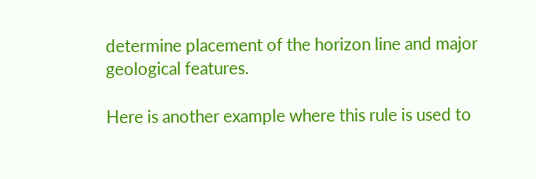determine placement of the horizon line and major geological features.

Here is another example where this rule is used to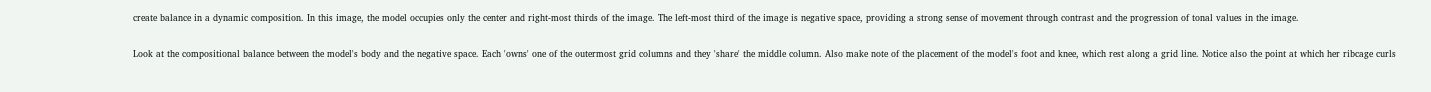create balance in a dynamic composition. In this image, the model occupies only the center and right-most thirds of the image. The left-most third of the image is negative space, providing a strong sense of movement through contrast and the progression of tonal values in the image.

Look at the compositional balance between the model's body and the negative space. Each 'owns' one of the outermost grid columns and they 'share' the middle column. Also make note of the placement of the model's foot and knee, which rest along a grid line. Notice also the point at which her ribcage curls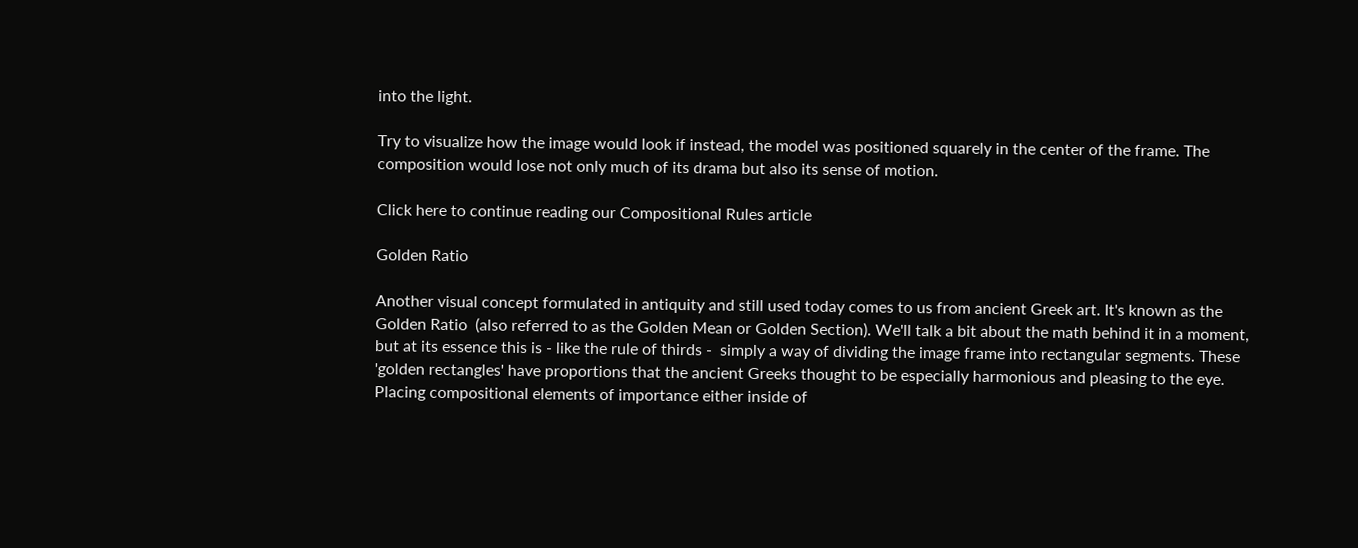into the light.

Try to visualize how the image would look if instead, the model was positioned squarely in the center of the frame. The composition would lose not only much of its drama but also its sense of motion.

Click here to continue reading our Compositional Rules article

Golden Ratio

Another visual concept formulated in antiquity and still used today comes to us from ancient Greek art. It's known as the Golden Ratio  (also referred to as the Golden Mean or Golden Section). We'll talk a bit about the math behind it in a moment, but at its essence this is - like the rule of thirds -  simply a way of dividing the image frame into rectangular segments. These 'golden rectangles' have proportions that the ancient Greeks thought to be especially harmonious and pleasing to the eye. Placing compositional elements of importance either inside of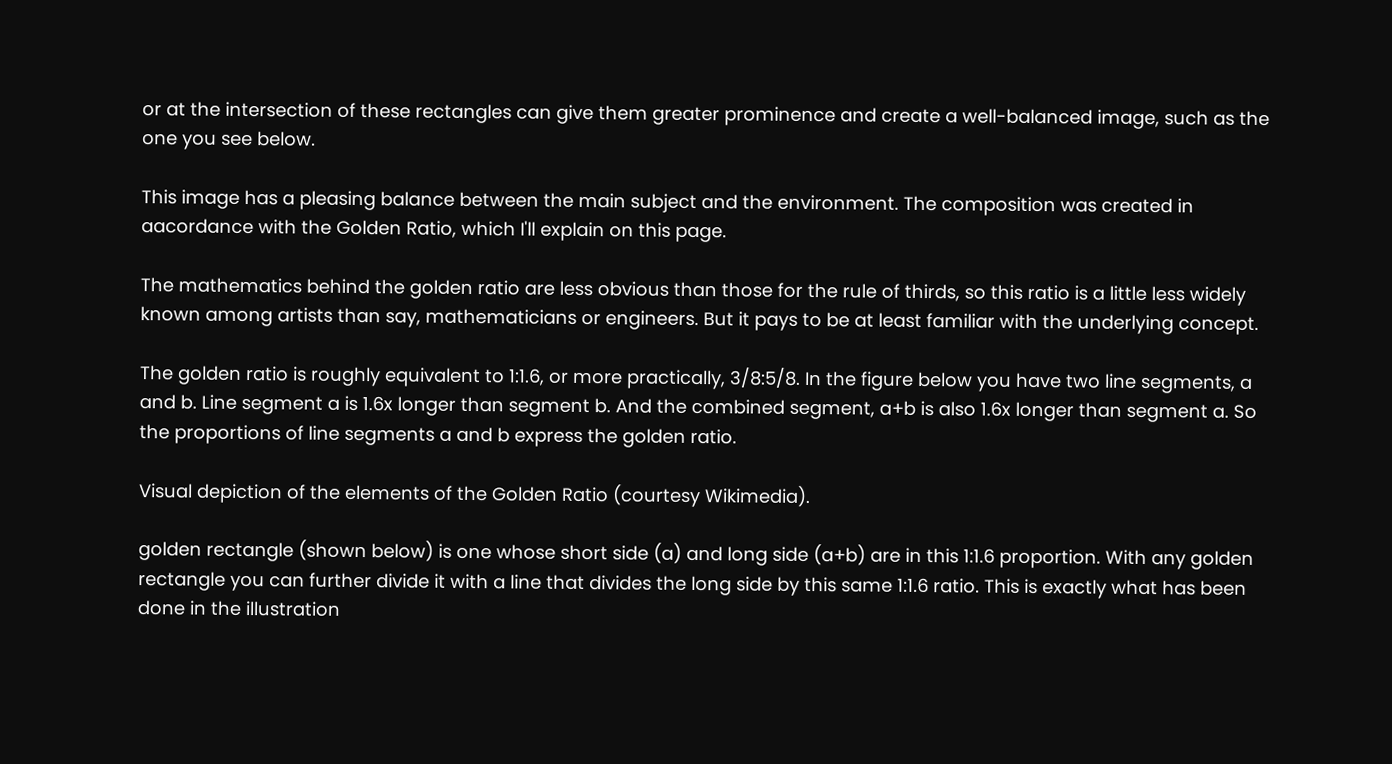or at the intersection of these rectangles can give them greater prominence and create a well-balanced image, such as the one you see below.

This image has a pleasing balance between the main subject and the environment. The composition was created in aacordance with the Golden Ratio, which I'll explain on this page.

The mathematics behind the golden ratio are less obvious than those for the rule of thirds, so this ratio is a little less widely known among artists than say, mathematicians or engineers. But it pays to be at least familiar with the underlying concept.

The golden ratio is roughly equivalent to 1:1.6, or more practically, 3/8:5/8. In the figure below you have two line segments, a and b. Line segment a is 1.6x longer than segment b. And the combined segment, a+b is also 1.6x longer than segment a. So the proportions of line segments a and b express the golden ratio.

Visual depiction of the elements of the Golden Ratio (courtesy Wikimedia).

golden rectangle (shown below) is one whose short side (a) and long side (a+b) are in this 1:1.6 proportion. With any golden rectangle you can further divide it with a line that divides the long side by this same 1:1.6 ratio. This is exactly what has been done in the illustration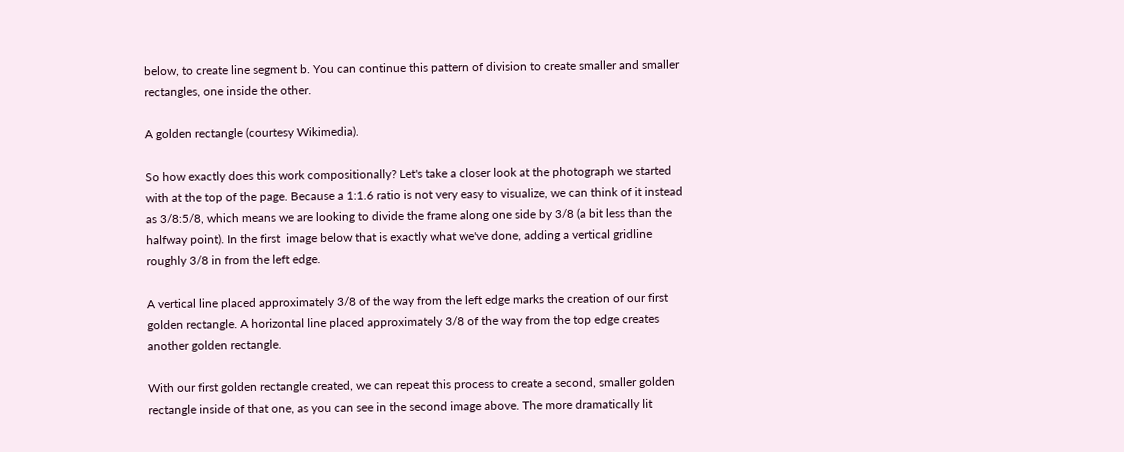below, to create line segment b. You can continue this pattern of division to create smaller and smaller rectangles, one inside the other.

A golden rectangle (courtesy Wikimedia).

So how exactly does this work compositionally? Let's take a closer look at the photograph we started with at the top of the page. Because a 1:1.6 ratio is not very easy to visualize, we can think of it instead as 3/8:5/8, which means we are looking to divide the frame along one side by 3/8 (a bit less than the halfway point). In the first  image below that is exactly what we've done, adding a vertical gridline roughly 3/8 in from the left edge.

A vertical line placed approximately 3/8 of the way from the left edge marks the creation of our first golden rectangle. A horizontal line placed approximately 3/8 of the way from the top edge creates another golden rectangle.

With our first golden rectangle created, we can repeat this process to create a second, smaller golden rectangle inside of that one, as you can see in the second image above. The more dramatically lit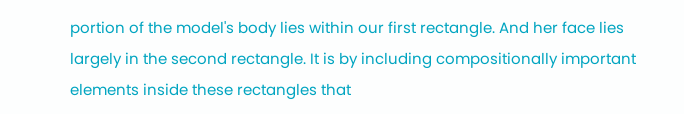portion of the model's body lies within our first rectangle. And her face lies largely in the second rectangle. It is by including compositionally important elements inside these rectangles that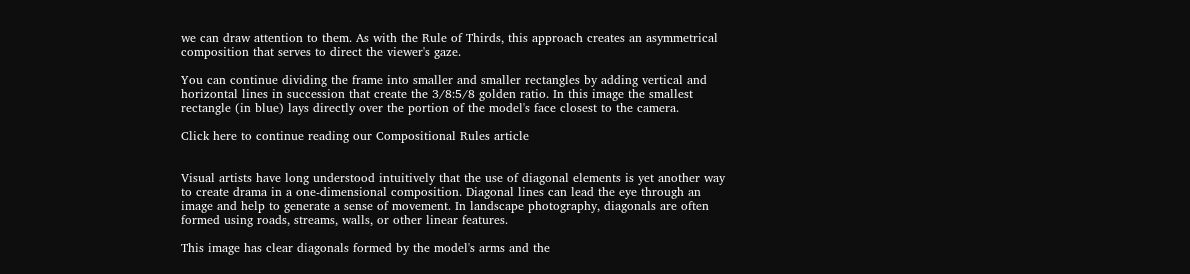we can draw attention to them. As with the Rule of Thirds, this approach creates an asymmetrical composition that serves to direct the viewer's gaze.

You can continue dividing the frame into smaller and smaller rectangles by adding vertical and horizontal lines in succession that create the 3/8:5/8 golden ratio. In this image the smallest rectangle (in blue) lays directly over the portion of the model's face closest to the camera.

Click here to continue reading our Compositional Rules article


Visual artists have long understood intuitively that the use of diagonal elements is yet another way to create drama in a one-dimensional composition. Diagonal lines can lead the eye through an image and help to generate a sense of movement. In landscape photography, diagonals are often formed using roads, streams, walls, or other linear features.

This image has clear diagonals formed by the model's arms and the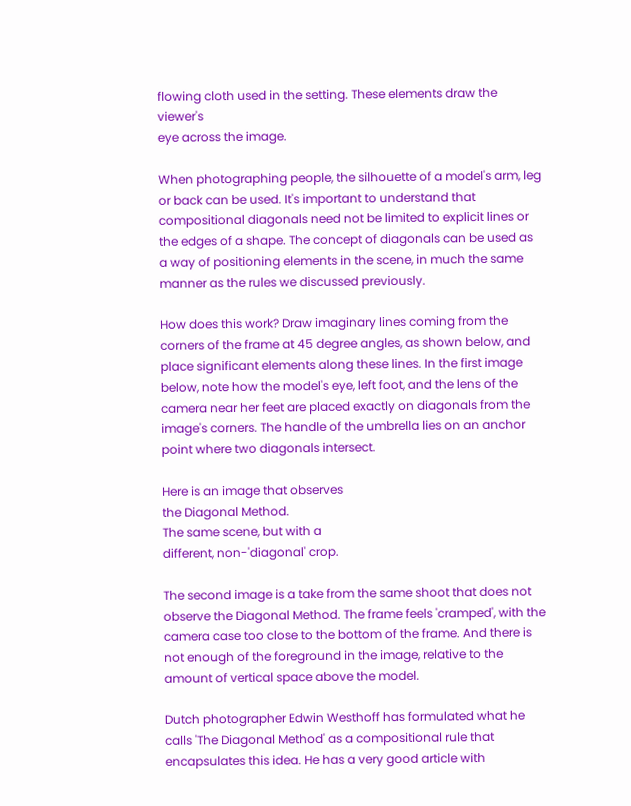flowing cloth used in the setting. These elements draw the viewer's
eye across the image.

When photographing people, the silhouette of a model's arm, leg or back can be used. It's important to understand that compositional diagonals need not be limited to explicit lines or the edges of a shape. The concept of diagonals can be used as a way of positioning elements in the scene, in much the same manner as the rules we discussed previously.

How does this work? Draw imaginary lines coming from the corners of the frame at 45 degree angles, as shown below, and place significant elements along these lines. In the first image below, note how the model's eye, left foot, and the lens of the camera near her feet are placed exactly on diagonals from the image's corners. The handle of the umbrella lies on an anchor point where two diagonals intersect.

Here is an image that observes
the Diagonal Method.
The same scene, but with a
different, non-'diagonal' crop.

The second image is a take from the same shoot that does not observe the Diagonal Method. The frame feels 'cramped', with the camera case too close to the bottom of the frame. And there is not enough of the foreground in the image, relative to the amount of vertical space above the model.

Dutch photographer Edwin Westhoff has formulated what he calls 'The Diagonal Method' as a compositional rule that encapsulates this idea. He has a very good article with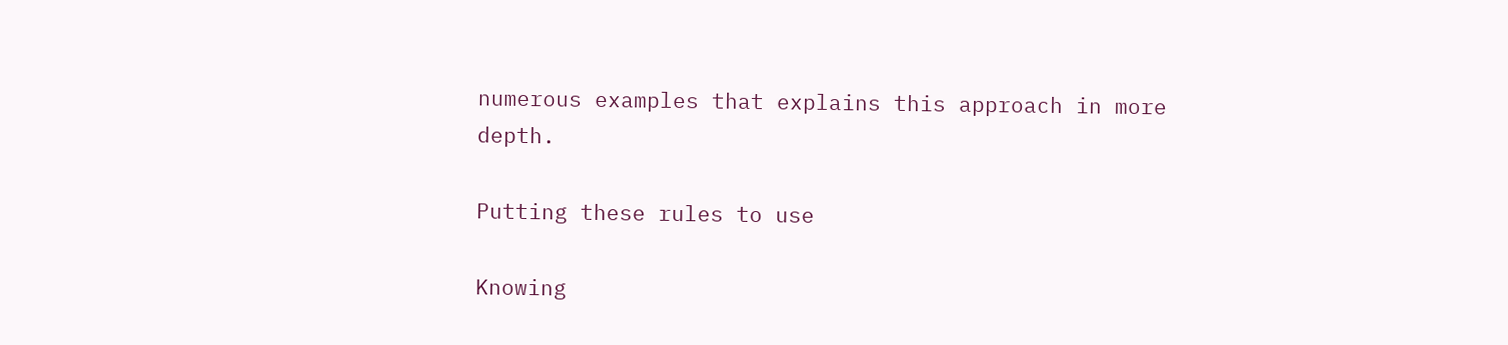numerous examples that explains this approach in more depth.

Putting these rules to use

Knowing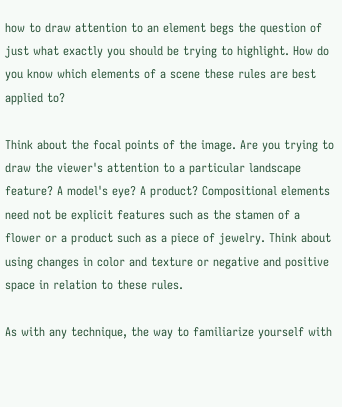how to draw attention to an element begs the question of just what exactly you should be trying to highlight. How do you know which elements of a scene these rules are best applied to?

Think about the focal points of the image. Are you trying to draw the viewer's attention to a particular landscape feature? A model's eye? A product? Compositional elements need not be explicit features such as the stamen of a flower or a product such as a piece of jewelry. Think about using changes in color and texture or negative and positive space in relation to these rules.

As with any technique, the way to familiarize yourself with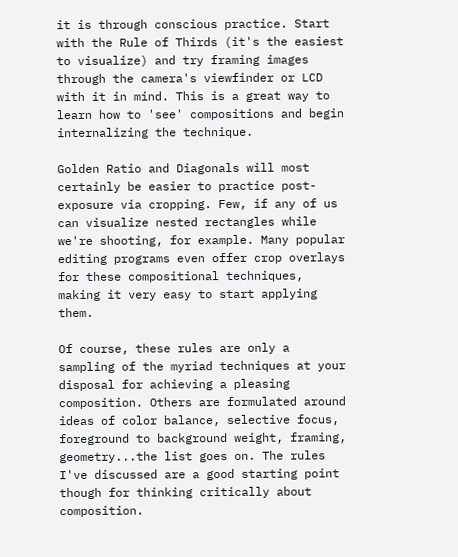it is through conscious practice. Start with the Rule of Thirds (it's the easiest to visualize) and try framing images through the camera's viewfinder or LCD with it in mind. This is a great way to learn how to 'see' compositions and begin internalizing the technique.

Golden Ratio and Diagonals will most certainly be easier to practice post-exposure via cropping. Few, if any of us can visualize nested rectangles while we're shooting, for example. Many popular editing programs even offer crop overlays for these compositional techniques, making it very easy to start applying them.

Of course, these rules are only a sampling of the myriad techniques at your disposal for achieving a pleasing composition. Others are formulated around ideas of color balance, selective focus, foreground to background weight, framing, geometry...the list goes on. The rules I've discussed are a good starting point though for thinking critically about composition.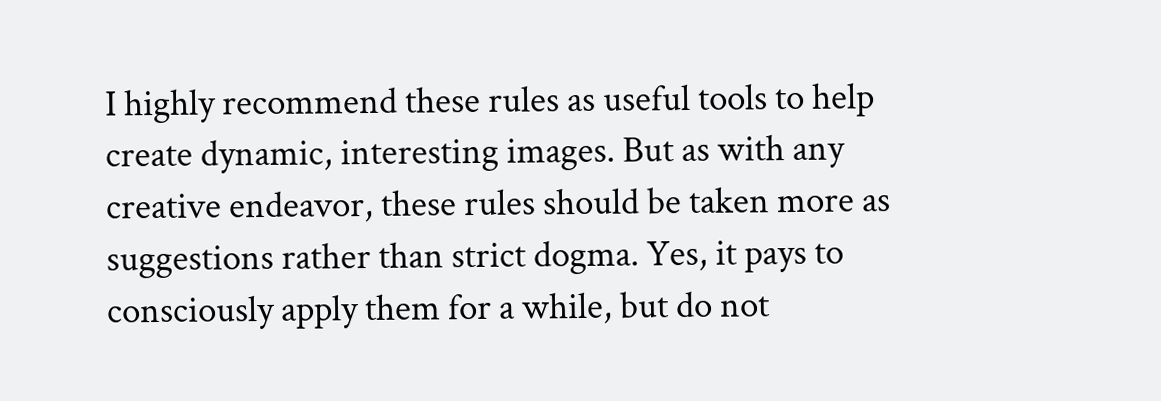I highly recommend these rules as useful tools to help create dynamic, interesting images. But as with any creative endeavor, these rules should be taken more as suggestions rather than strict dogma. Yes, it pays to consciously apply them for a while, but do not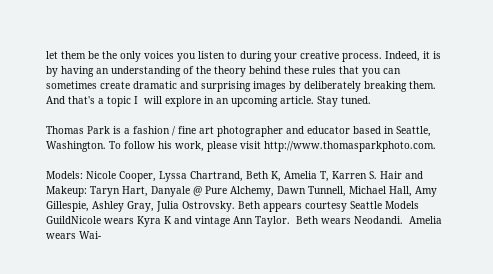let them be the only voices you listen to during your creative process. Indeed, it is by having an understanding of the theory behind these rules that you can sometimes create dramatic and surprising images by deliberately breaking them. And that's a topic I  will explore in an upcoming article. Stay tuned.

Thomas Park is a fashion / fine art photographer and educator based in Seattle, Washington. To follow his work, please visit http://www.thomasparkphoto.com.

Models: Nicole Cooper, Lyssa Chartrand, Beth K, Amelia T, Karren S. Hair and Makeup: Taryn Hart, Danyale @ Pure Alchemy, Dawn Tunnell, Michael Hall, Amy Gillespie, Ashley Gray, Julia Ostrovsky. Beth appears courtesy Seattle Models GuildNicole wears Kyra K and vintage Ann Taylor.  Beth wears Neodandi.  Amelia wears Wai-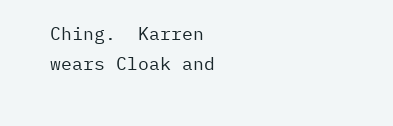Ching.  Karren wears Cloak and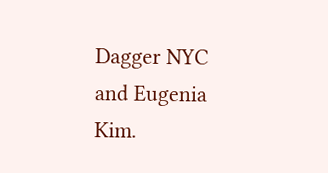Dagger NYC and Eugenia Kim.